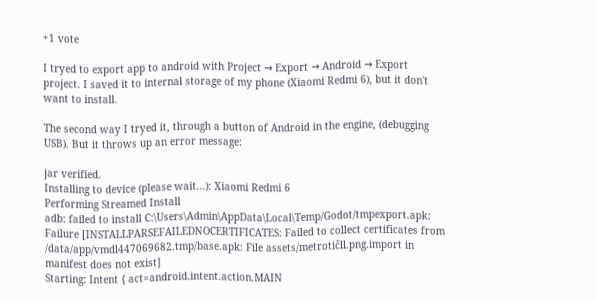+1 vote

I tryed to export app to android with Project → Export → Android → Export project. I saved it to internal storage of my phone (Xiaomi Redmi 6), but it don't want to install.

The second way I tryed it, through a button of Android in the engine, (debugging USB). But it throws up an error message:

jar verified.
Installing to device (please wait...): Xiaomi Redmi 6
Performing Streamed Install
adb: failed to install C:\Users\Admin\AppData\Local\Temp/Godot/tmpexport.apk: Failure [INSTALLPARSEFAILEDNOCERTIFICATES: Failed to collect certificates from /data/app/vmdl447069682.tmp/base.apk: File assets/metrotičll.png.import in manifest does not exist]
Starting: Intent { act=android.intent.action.MAIN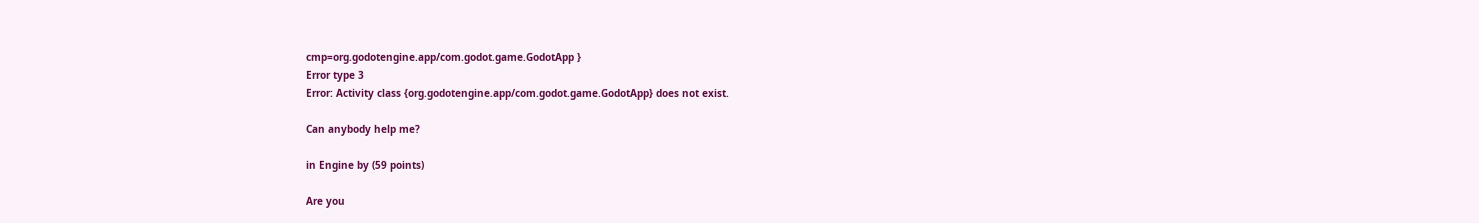cmp=org.godotengine.app/com.godot.game.GodotApp }
Error type 3
Error: Activity class {org.godotengine.app/com.godot.game.GodotApp} does not exist.

Can anybody help me?

in Engine by (59 points)

Are you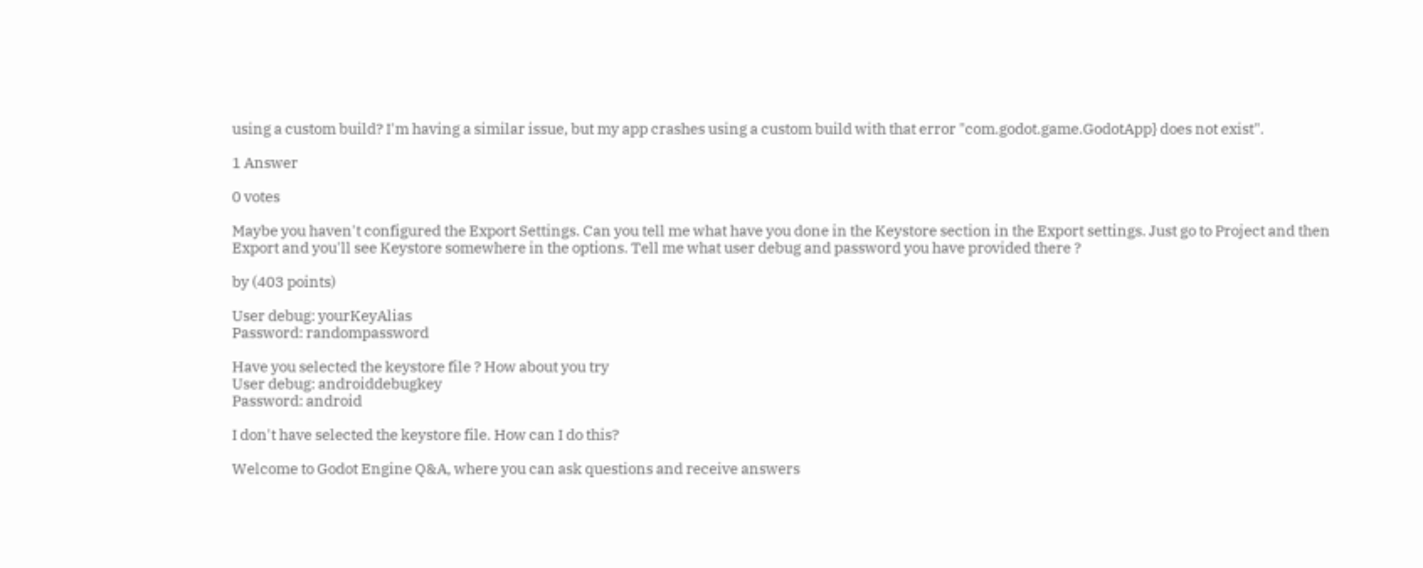using a custom build? I'm having a similar issue, but my app crashes using a custom build with that error "com.godot.game.GodotApp} does not exist".

1 Answer

0 votes

Maybe you haven't configured the Export Settings. Can you tell me what have you done in the Keystore section in the Export settings. Just go to Project and then Export and you'll see Keystore somewhere in the options. Tell me what user debug and password you have provided there ?

by (403 points)

User debug: yourKeyAlias
Password: randompassword

Have you selected the keystore file ? How about you try
User debug: androiddebugkey
Password: android

I don't have selected the keystore file. How can I do this?

Welcome to Godot Engine Q&A, where you can ask questions and receive answers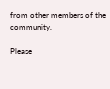from other members of the community.

Please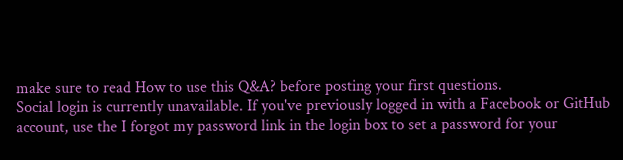make sure to read How to use this Q&A? before posting your first questions.
Social login is currently unavailable. If you've previously logged in with a Facebook or GitHub account, use the I forgot my password link in the login box to set a password for your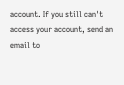account. If you still can't access your account, send an email to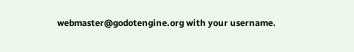webmaster@godotengine.org with your username.